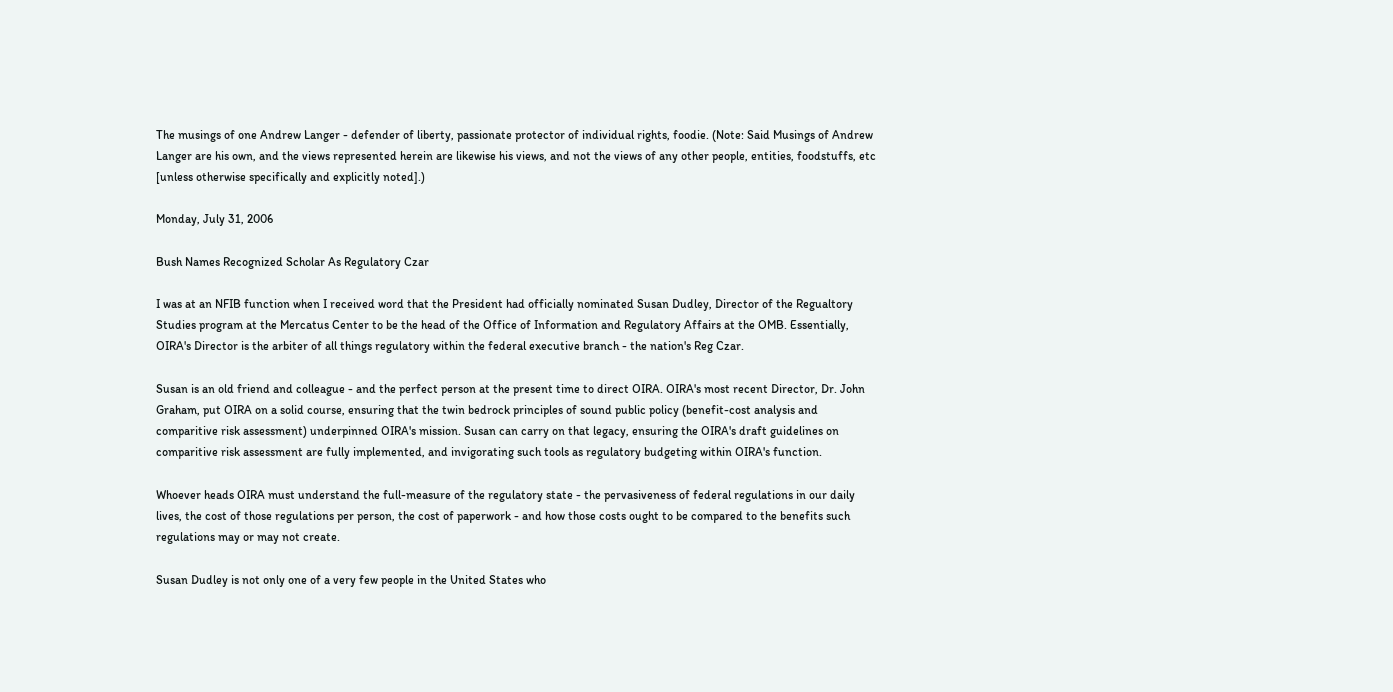The musings of one Andrew Langer - defender of liberty, passionate protector of individual rights, foodie. (Note: Said Musings of Andrew Langer are his own, and the views represented herein are likewise his views, and not the views of any other people, entities, foodstuffs, etc [unless otherwise specifically and explicitly noted].)

Monday, July 31, 2006

Bush Names Recognized Scholar As Regulatory Czar

I was at an NFIB function when I received word that the President had officially nominated Susan Dudley, Director of the Regualtory Studies program at the Mercatus Center to be the head of the Office of Information and Regulatory Affairs at the OMB. Essentially, OIRA's Director is the arbiter of all things regulatory within the federal executive branch - the nation's Reg Czar.

Susan is an old friend and colleague - and the perfect person at the present time to direct OIRA. OIRA's most recent Director, Dr. John Graham, put OIRA on a solid course, ensuring that the twin bedrock principles of sound public policy (benefit-cost analysis and comparitive risk assessment) underpinned OIRA's mission. Susan can carry on that legacy, ensuring the OIRA's draft guidelines on comparitive risk assessment are fully implemented, and invigorating such tools as regulatory budgeting within OIRA's function.

Whoever heads OIRA must understand the full-measure of the regulatory state - the pervasiveness of federal regulations in our daily lives, the cost of those regulations per person, the cost of paperwork - and how those costs ought to be compared to the benefits such regulations may or may not create.

Susan Dudley is not only one of a very few people in the United States who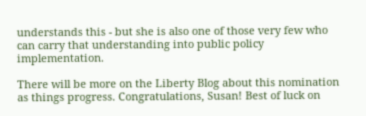understands this - but she is also one of those very few who can carry that understanding into public policy implementation.

There will be more on the Liberty Blog about this nomination as things progress. Congratulations, Susan! Best of luck on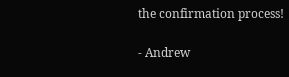the confirmation process!

- Andrew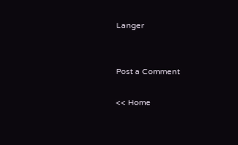Langer


Post a Comment

<< Home